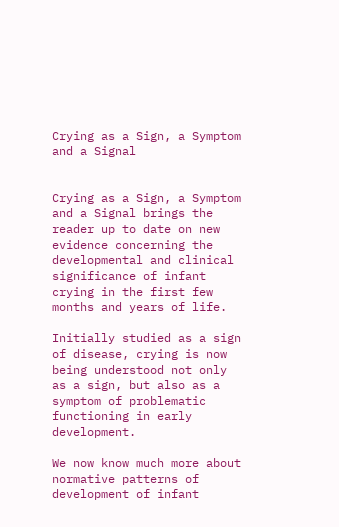Crying as a Sign, a Symptom and a Signal


Crying as a Sign, a Symptom and a Signal brings the reader up to date on new evidence concerning the developmental and clinical significance of infant crying in the first few months and years of life.

Initially studied as a sign of disease, crying is now being understood not only as a sign, but also as a symptom of problematic functioning in early development.

We now know much more about normative patterns of development of infant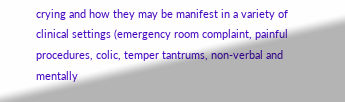crying and how they may be manifest in a variety of clinical settings (emergency room complaint, painful procedures, colic, temper tantrums, non-verbal and mentally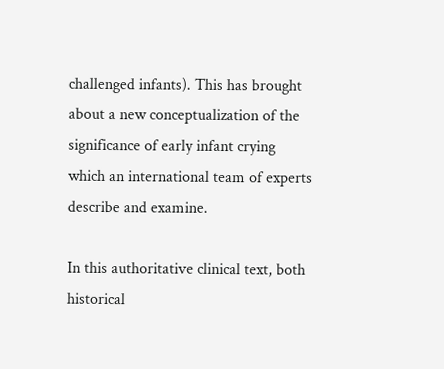challenged infants). This has brought about a new conceptualization of the significance of early infant crying which an international team of experts describe and examine.

In this authoritative clinical text, both historical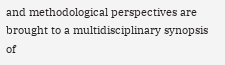and methodological perspectives are brought to a multidisciplinary synopsis of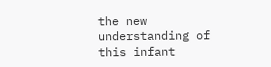the new understanding of this infant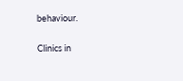behaviour.

Clinics in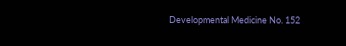Developmental Medicine No. 152